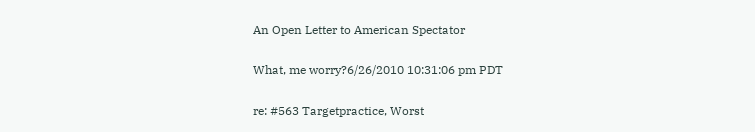An Open Letter to American Spectator

What, me worry?6/26/2010 10:31:06 pm PDT

re: #563 Targetpractice, Worst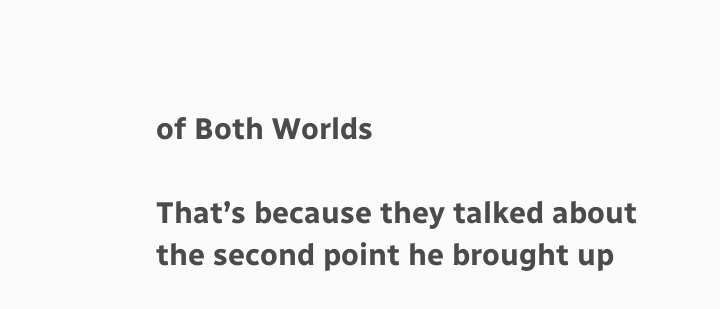of Both Worlds

That’s because they talked about the second point he brought up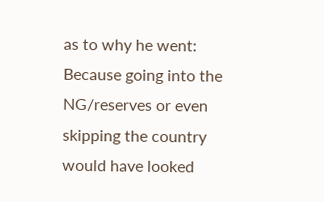as to why he went: Because going into the NG/reserves or even skipping the country would have looked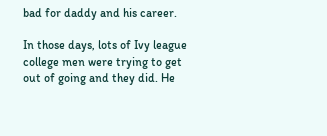bad for daddy and his career.

In those days, lots of Ivy league college men were trying to get out of going and they did. He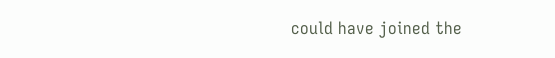could have joined the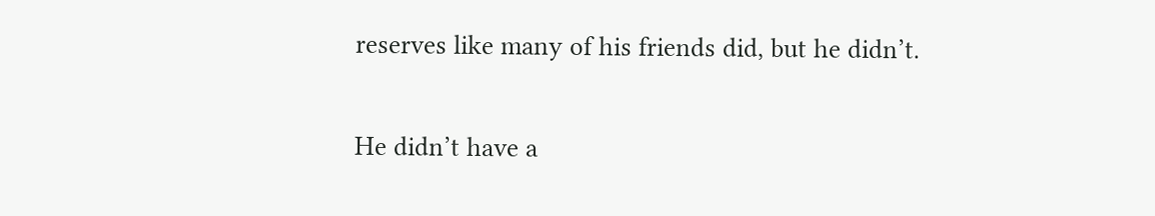reserves like many of his friends did, but he didn’t.

He didn’t have a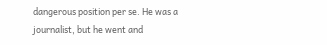dangerous position per se. He was a journalist, but he went and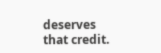deserves that credit.